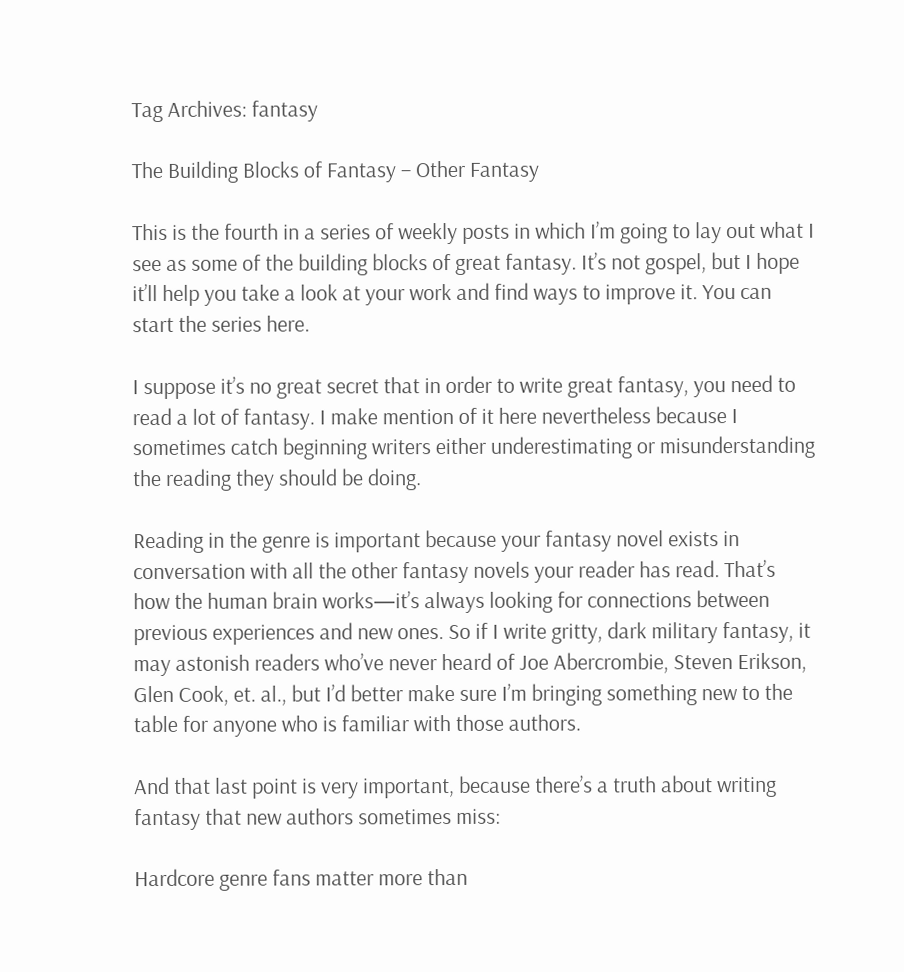Tag Archives: fantasy

The Building Blocks of Fantasy – Other Fantasy

This is the fourth in a series of weekly posts in which I’m going to lay out what I see as some of the building blocks of great fantasy. It’s not gospel, but I hope it’ll help you take a look at your work and find ways to improve it. You can start the series here.

I suppose it’s no great secret that in order to write great fantasy, you need to read a lot of fantasy. I make mention of it here nevertheless because I sometimes catch beginning writers either underestimating or misunderstanding the reading they should be doing.

Reading in the genre is important because your fantasy novel exists in conversation with all the other fantasy novels your reader has read. That’s how the human brain works—it’s always looking for connections between previous experiences and new ones. So if I write gritty, dark military fantasy, it may astonish readers who’ve never heard of Joe Abercrombie, Steven Erikson, Glen Cook, et. al., but I’d better make sure I’m bringing something new to the table for anyone who is familiar with those authors.

And that last point is very important, because there’s a truth about writing fantasy that new authors sometimes miss:

Hardcore genre fans matter more than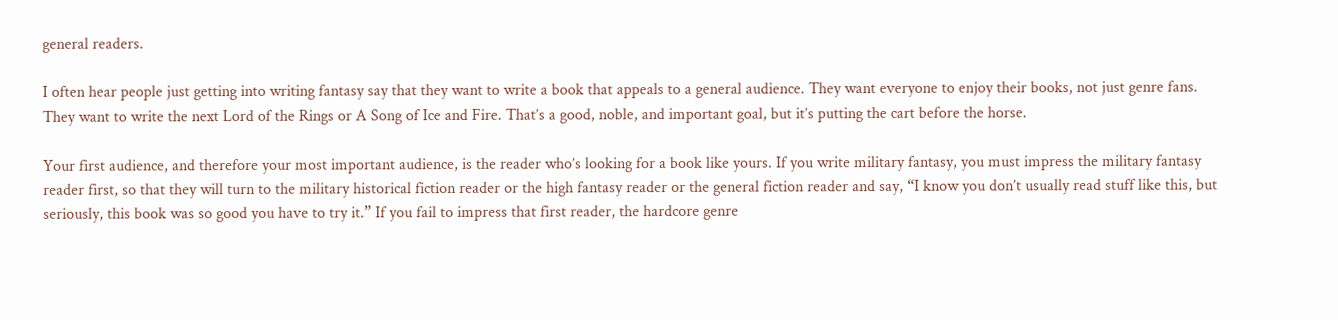general readers.

I often hear people just getting into writing fantasy say that they want to write a book that appeals to a general audience. They want everyone to enjoy their books, not just genre fans. They want to write the next Lord of the Rings or A Song of Ice and Fire. That’s a good, noble, and important goal, but it’s putting the cart before the horse.

Your first audience, and therefore your most important audience, is the reader who’s looking for a book like yours. If you write military fantasy, you must impress the military fantasy reader first, so that they will turn to the military historical fiction reader or the high fantasy reader or the general fiction reader and say, “I know you don’t usually read stuff like this, but seriously, this book was so good you have to try it.” If you fail to impress that first reader, the hardcore genre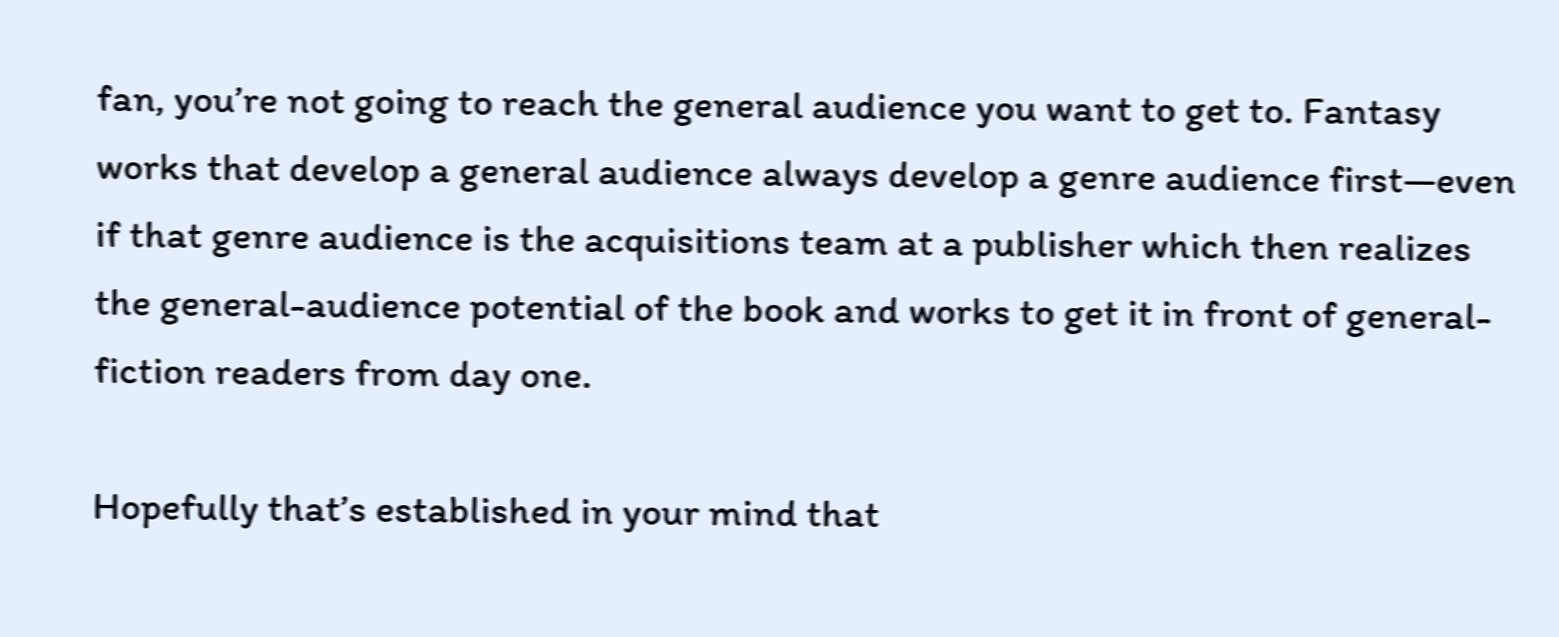fan, you’re not going to reach the general audience you want to get to. Fantasy works that develop a general audience always develop a genre audience first—even if that genre audience is the acquisitions team at a publisher which then realizes the general-audience potential of the book and works to get it in front of general-fiction readers from day one.

Hopefully that’s established in your mind that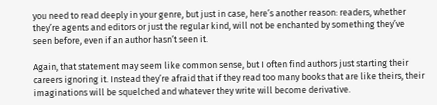you need to read deeply in your genre, but just in case, here’s another reason: readers, whether they’re agents and editors or just the regular kind, will not be enchanted by something they’ve seen before, even if an author hasn’t seen it.

Again, that statement may seem like common sense, but I often find authors just starting their careers ignoring it. Instead they’re afraid that if they read too many books that are like theirs, their imaginations will be squelched and whatever they write will become derivative.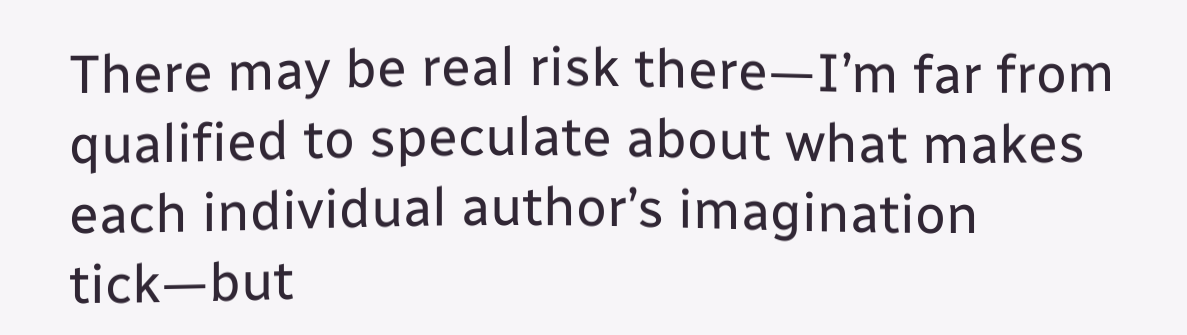There may be real risk there—I’m far from qualified to speculate about what makes each individual author’s imagination tick—but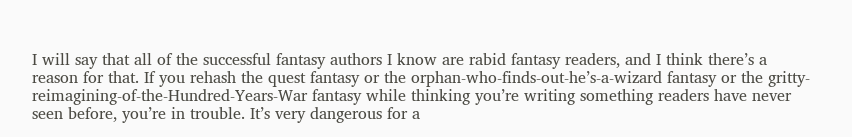I will say that all of the successful fantasy authors I know are rabid fantasy readers, and I think there’s a reason for that. If you rehash the quest fantasy or the orphan-who-finds-out-he’s-a-wizard fantasy or the gritty-reimagining-of-the-Hundred-Years-War fantasy while thinking you’re writing something readers have never seen before, you’re in trouble. It’s very dangerous for a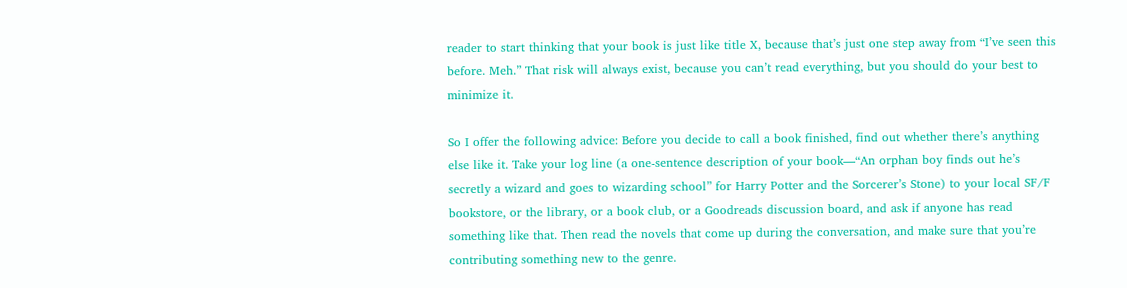reader to start thinking that your book is just like title X, because that’s just one step away from “I’ve seen this before. Meh.” That risk will always exist, because you can’t read everything, but you should do your best to minimize it.

So I offer the following advice: Before you decide to call a book finished, find out whether there’s anything else like it. Take your log line (a one-sentence description of your book—“An orphan boy finds out he’s secretly a wizard and goes to wizarding school” for Harry Potter and the Sorcerer’s Stone) to your local SF/F bookstore, or the library, or a book club, or a Goodreads discussion board, and ask if anyone has read something like that. Then read the novels that come up during the conversation, and make sure that you’re contributing something new to the genre.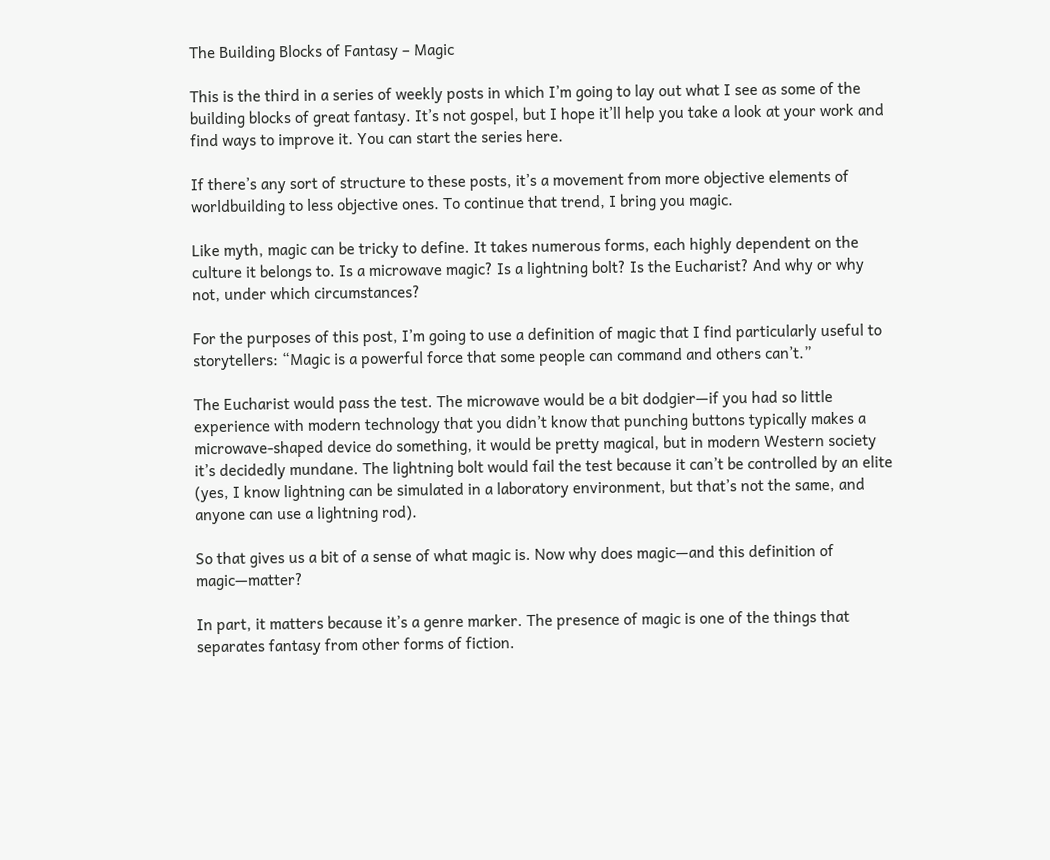The Building Blocks of Fantasy – Magic

This is the third in a series of weekly posts in which I’m going to lay out what I see as some of the building blocks of great fantasy. It’s not gospel, but I hope it’ll help you take a look at your work and find ways to improve it. You can start the series here.

If there’s any sort of structure to these posts, it’s a movement from more objective elements of worldbuilding to less objective ones. To continue that trend, I bring you magic.

Like myth, magic can be tricky to define. It takes numerous forms, each highly dependent on the culture it belongs to. Is a microwave magic? Is a lightning bolt? Is the Eucharist? And why or why not, under which circumstances?

For the purposes of this post, I’m going to use a definition of magic that I find particularly useful to storytellers: “Magic is a powerful force that some people can command and others can’t.”

The Eucharist would pass the test. The microwave would be a bit dodgier—if you had so little experience with modern technology that you didn’t know that punching buttons typically makes a microwave-shaped device do something, it would be pretty magical, but in modern Western society it’s decidedly mundane. The lightning bolt would fail the test because it can’t be controlled by an elite (yes, I know lightning can be simulated in a laboratory environment, but that’s not the same, and anyone can use a lightning rod).

So that gives us a bit of a sense of what magic is. Now why does magic—and this definition of magic—matter?

In part, it matters because it’s a genre marker. The presence of magic is one of the things that separates fantasy from other forms of fiction.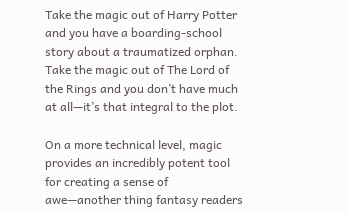Take the magic out of Harry Potter and you have a boarding-school story about a traumatized orphan. Take the magic out of The Lord of the Rings and you don’t have much at all—it’s that integral to the plot.

On a more technical level, magic provides an incredibly potent tool for creating a sense of awe—another thing fantasy readers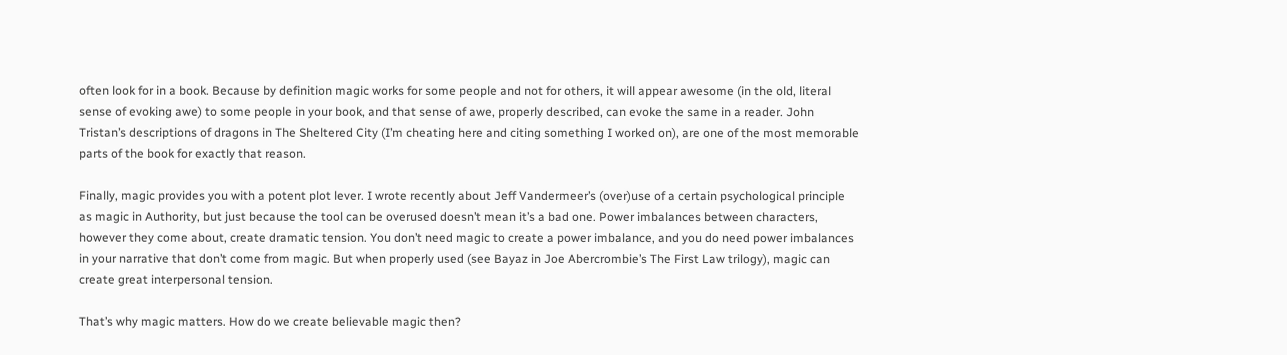often look for in a book. Because by definition magic works for some people and not for others, it will appear awesome (in the old, literal sense of evoking awe) to some people in your book, and that sense of awe, properly described, can evoke the same in a reader. John Tristan’s descriptions of dragons in The Sheltered City (I’m cheating here and citing something I worked on), are one of the most memorable parts of the book for exactly that reason.

Finally, magic provides you with a potent plot lever. I wrote recently about Jeff Vandermeer’s (over)use of a certain psychological principle as magic in Authority, but just because the tool can be overused doesn’t mean it’s a bad one. Power imbalances between characters, however they come about, create dramatic tension. You don’t need magic to create a power imbalance, and you do need power imbalances in your narrative that don’t come from magic. But when properly used (see Bayaz in Joe Abercrombie’s The First Law trilogy), magic can create great interpersonal tension.

That’s why magic matters. How do we create believable magic then?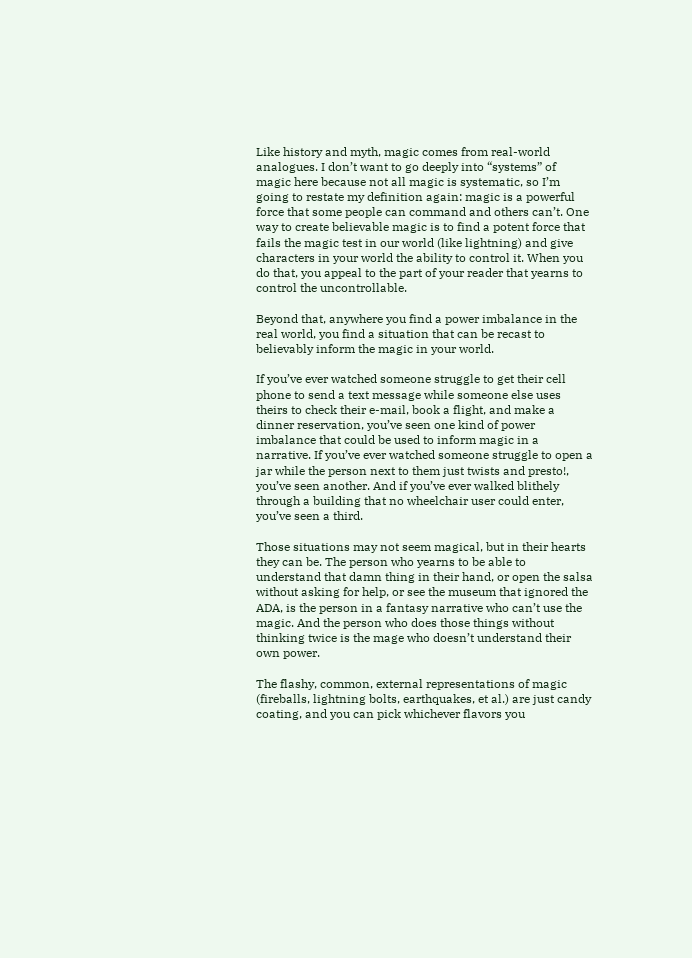Like history and myth, magic comes from real-world analogues. I don’t want to go deeply into “systems” of magic here because not all magic is systematic, so I’m going to restate my definition again: magic is a powerful force that some people can command and others can’t. One way to create believable magic is to find a potent force that fails the magic test in our world (like lightning) and give characters in your world the ability to control it. When you do that, you appeal to the part of your reader that yearns to control the uncontrollable.

Beyond that, anywhere you find a power imbalance in the real world, you find a situation that can be recast to believably inform the magic in your world.

If you’ve ever watched someone struggle to get their cell phone to send a text message while someone else uses theirs to check their e-mail, book a flight, and make a dinner reservation, you’ve seen one kind of power imbalance that could be used to inform magic in a narrative. If you’ve ever watched someone struggle to open a jar while the person next to them just twists and presto!, you’ve seen another. And if you’ve ever walked blithely through a building that no wheelchair user could enter, you’ve seen a third.

Those situations may not seem magical, but in their hearts they can be. The person who yearns to be able to understand that damn thing in their hand, or open the salsa without asking for help, or see the museum that ignored the ADA, is the person in a fantasy narrative who can’t use the magic. And the person who does those things without thinking twice is the mage who doesn’t understand their own power.

The flashy, common, external representations of magic (fireballs, lightning bolts, earthquakes, et al.) are just candy coating, and you can pick whichever flavors you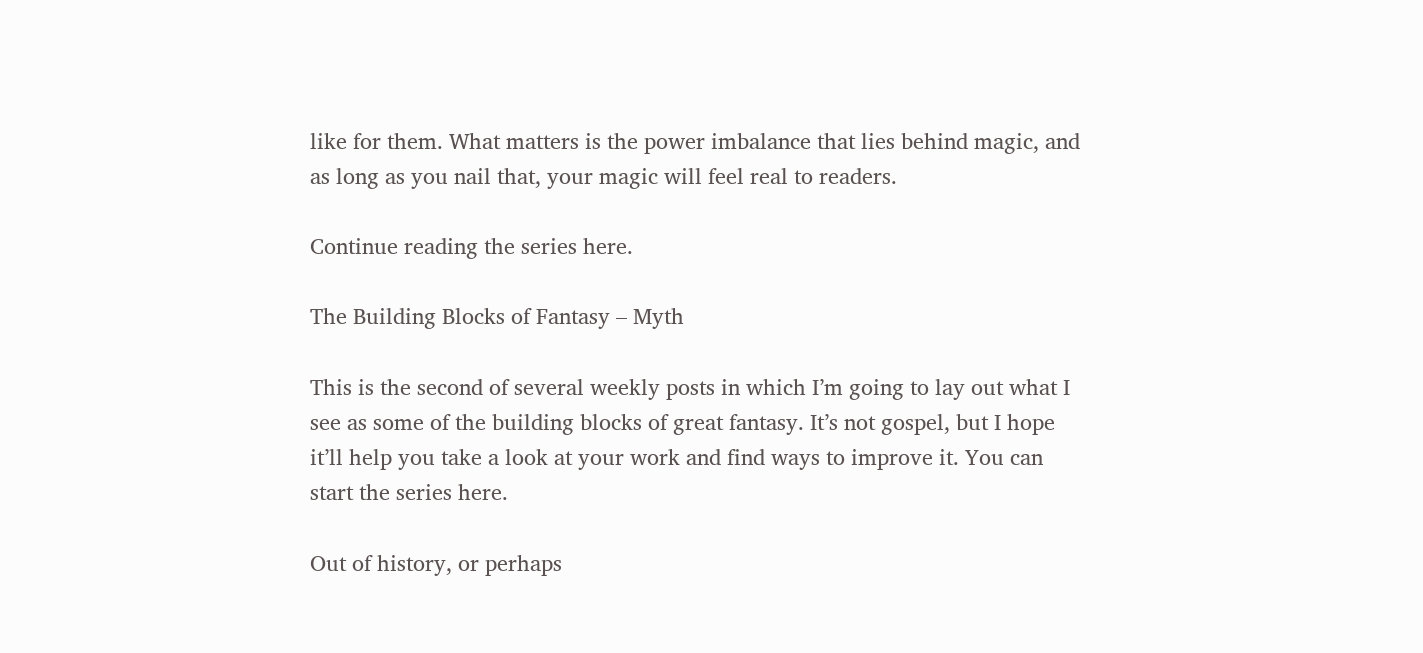like for them. What matters is the power imbalance that lies behind magic, and as long as you nail that, your magic will feel real to readers.

Continue reading the series here.

The Building Blocks of Fantasy – Myth

This is the second of several weekly posts in which I’m going to lay out what I see as some of the building blocks of great fantasy. It’s not gospel, but I hope it’ll help you take a look at your work and find ways to improve it. You can start the series here.

Out of history, or perhaps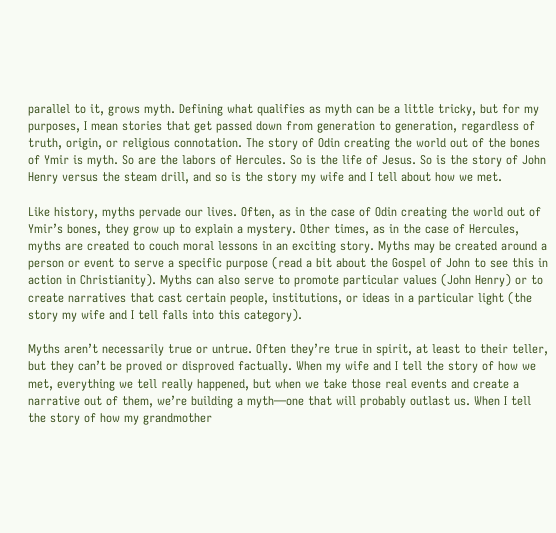parallel to it, grows myth. Defining what qualifies as myth can be a little tricky, but for my purposes, I mean stories that get passed down from generation to generation, regardless of truth, origin, or religious connotation. The story of Odin creating the world out of the bones of Ymir is myth. So are the labors of Hercules. So is the life of Jesus. So is the story of John Henry versus the steam drill, and so is the story my wife and I tell about how we met.

Like history, myths pervade our lives. Often, as in the case of Odin creating the world out of Ymir’s bones, they grow up to explain a mystery. Other times, as in the case of Hercules, myths are created to couch moral lessons in an exciting story. Myths may be created around a person or event to serve a specific purpose (read a bit about the Gospel of John to see this in action in Christianity). Myths can also serve to promote particular values (John Henry) or to create narratives that cast certain people, institutions, or ideas in a particular light (the story my wife and I tell falls into this category).

Myths aren’t necessarily true or untrue. Often they’re true in spirit, at least to their teller, but they can’t be proved or disproved factually. When my wife and I tell the story of how we met, everything we tell really happened, but when we take those real events and create a narrative out of them, we’re building a myth—one that will probably outlast us. When I tell the story of how my grandmother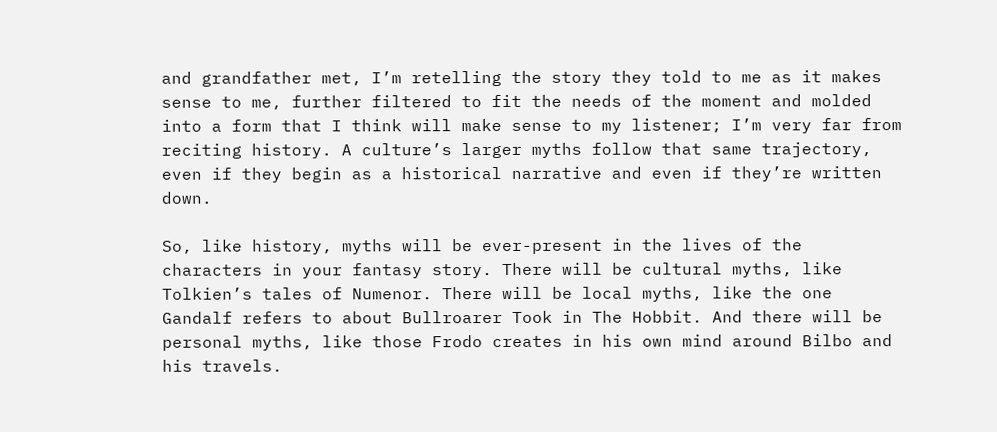and grandfather met, I’m retelling the story they told to me as it makes sense to me, further filtered to fit the needs of the moment and molded into a form that I think will make sense to my listener; I’m very far from reciting history. A culture’s larger myths follow that same trajectory, even if they begin as a historical narrative and even if they’re written down.

So, like history, myths will be ever-present in the lives of the characters in your fantasy story. There will be cultural myths, like Tolkien’s tales of Numenor. There will be local myths, like the one Gandalf refers to about Bullroarer Took in The Hobbit. And there will be personal myths, like those Frodo creates in his own mind around Bilbo and his travels.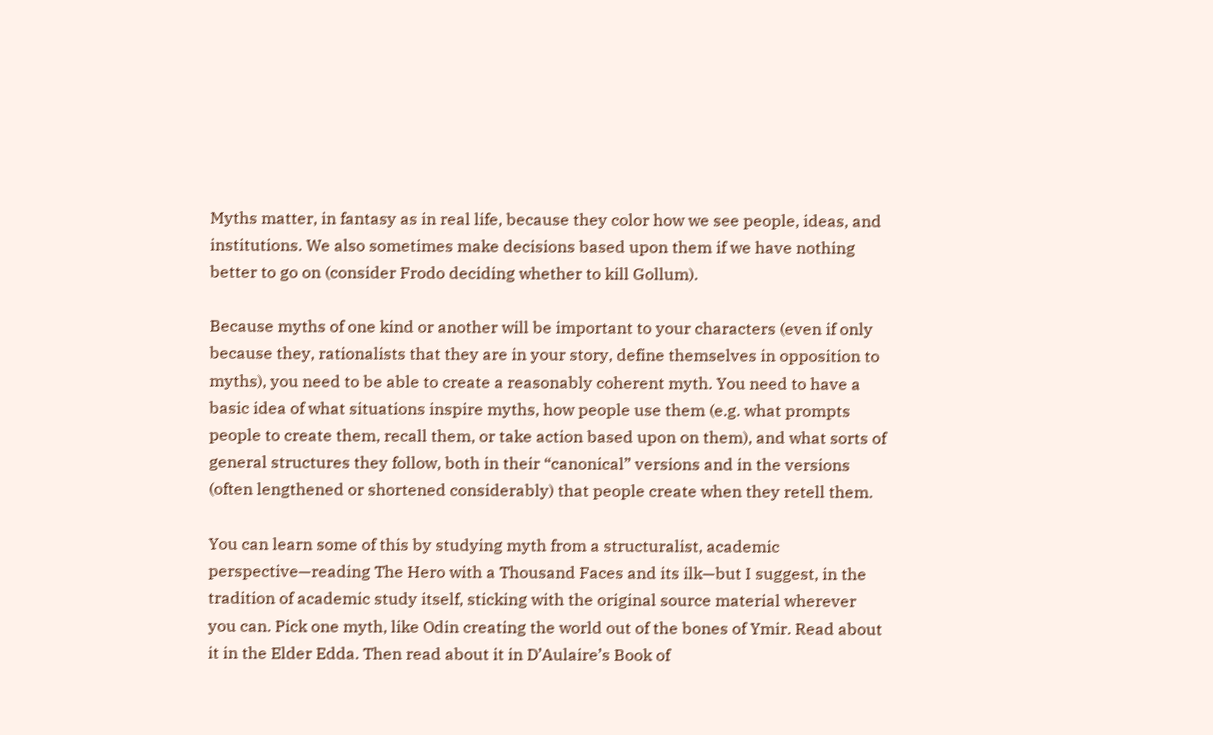Myths matter, in fantasy as in real life, because they color how we see people, ideas, and institutions. We also sometimes make decisions based upon them if we have nothing better to go on (consider Frodo deciding whether to kill Gollum).

Because myths of one kind or another will be important to your characters (even if only because they, rationalists that they are in your story, define themselves in opposition to myths), you need to be able to create a reasonably coherent myth. You need to have a basic idea of what situations inspire myths, how people use them (e.g. what prompts people to create them, recall them, or take action based upon on them), and what sorts of general structures they follow, both in their “canonical” versions and in the versions (often lengthened or shortened considerably) that people create when they retell them.

You can learn some of this by studying myth from a structuralist, academic perspective—reading The Hero with a Thousand Faces and its ilk—but I suggest, in the tradition of academic study itself, sticking with the original source material wherever you can. Pick one myth, like Odin creating the world out of the bones of Ymir. Read about it in the Elder Edda. Then read about it in D’Aulaire’s Book of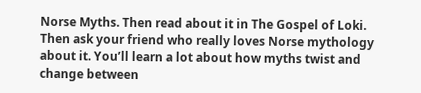Norse Myths. Then read about it in The Gospel of Loki. Then ask your friend who really loves Norse mythology about it. You’ll learn a lot about how myths twist and change between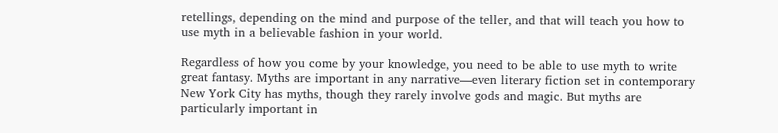retellings, depending on the mind and purpose of the teller, and that will teach you how to use myth in a believable fashion in your world.

Regardless of how you come by your knowledge, you need to be able to use myth to write great fantasy. Myths are important in any narrative—even literary fiction set in contemporary New York City has myths, though they rarely involve gods and magic. But myths are particularly important in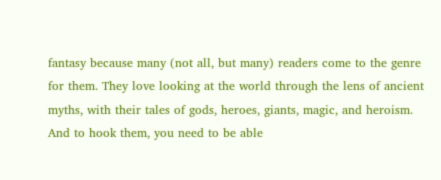fantasy because many (not all, but many) readers come to the genre for them. They love looking at the world through the lens of ancient myths, with their tales of gods, heroes, giants, magic, and heroism. And to hook them, you need to be able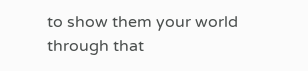to show them your world through that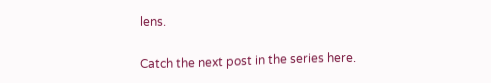lens.

Catch the next post in the series here.